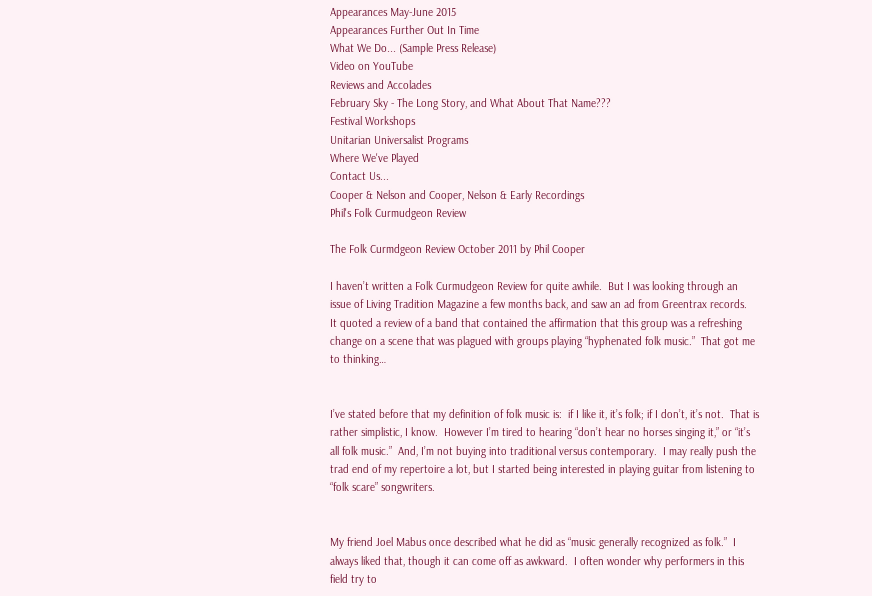Appearances May-June 2015
Appearances Further Out In Time
What We Do... (Sample Press Release)
Video on YouTube
Reviews and Accolades
February Sky - The Long Story, and What About That Name???
Festival Workshops
Unitarian Universalist Programs
Where We've Played
Contact Us...
Cooper & Nelson and Cooper, Nelson & Early Recordings
Phil's Folk Curmudgeon Review

The Folk Curmdgeon Review October 2011 by Phil Cooper

I haven’t written a Folk Curmudgeon Review for quite awhile.  But I was looking through an issue of Living Tradition Magazine a few months back, and saw an ad from Greentrax records.  It quoted a review of a band that contained the affirmation that this group was a refreshing change on a scene that was plagued with groups playing “hyphenated folk music.”  That got me to thinking…


I’ve stated before that my definition of folk music is:  if I like it, it’s folk; if I don’t, it’s not.  That is rather simplistic, I know.  However I’m tired to hearing “don’t hear no horses singing it,” or “it’s all folk music.”  And, I’m not buying into traditional versus contemporary.  I may really push the trad end of my repertoire a lot, but I started being interested in playing guitar from listening to “folk scare” songwriters.


My friend Joel Mabus once described what he did as “music generally recognized as folk.”  I always liked that, though it can come off as awkward.  I often wonder why performers in this field try to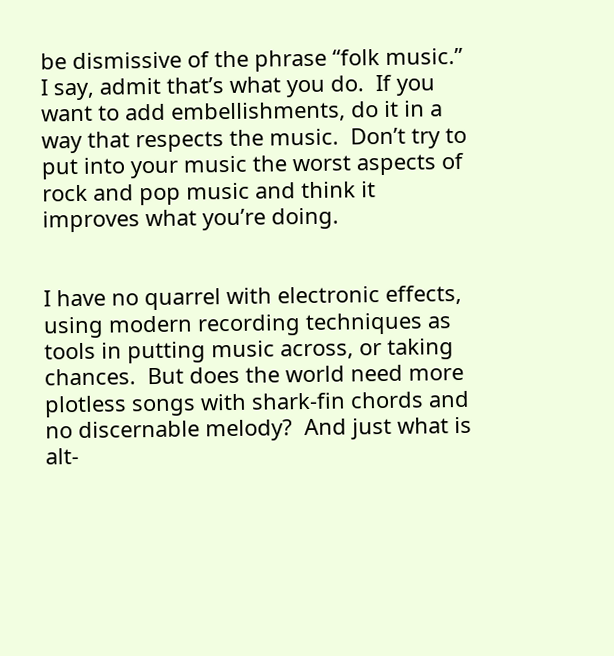be dismissive of the phrase “folk music.”  I say, admit that’s what you do.  If you want to add embellishments, do it in a way that respects the music.  Don’t try to put into your music the worst aspects of rock and pop music and think it improves what you’re doing.


I have no quarrel with electronic effects, using modern recording techniques as tools in putting music across, or taking chances.  But does the world need more plotless songs with shark-fin chords and no discernable melody?  And just what is alt-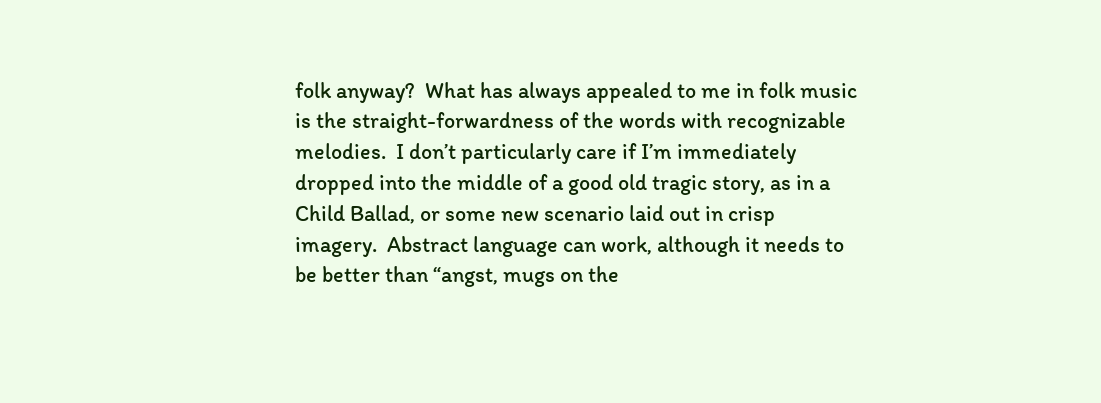folk anyway?  What has always appealed to me in folk music is the straight-forwardness of the words with recognizable melodies.  I don’t particularly care if I’m immediately dropped into the middle of a good old tragic story, as in a Child Ballad, or some new scenario laid out in crisp imagery.  Abstract language can work, although it needs to be better than “angst, mugs on the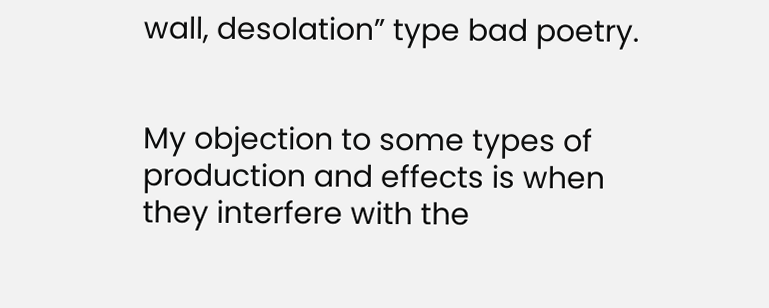wall, desolation” type bad poetry.


My objection to some types of production and effects is when they interfere with the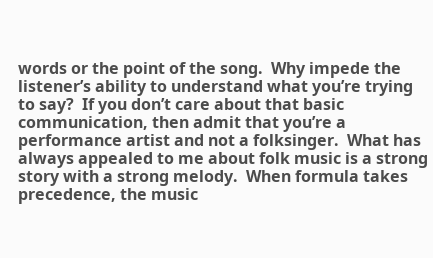words or the point of the song.  Why impede the listener’s ability to understand what you’re trying to say?  If you don’t care about that basic communication, then admit that you’re a performance artist and not a folksinger.  What has always appealed to me about folk music is a strong story with a strong melody.  When formula takes precedence, the music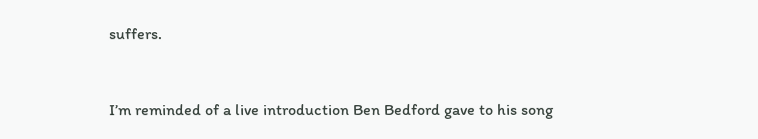suffers.


I’m reminded of a live introduction Ben Bedford gave to his song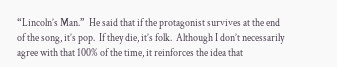“Lincoln’s Man.”  He said that if the protagonist survives at the end of the song, it’s pop.  If they die, it’s folk.  Although I don’t necessarily agree with that 100% of the time, it reinforces the idea that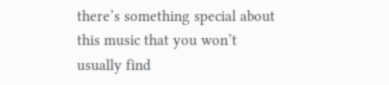there’s something special about this music that you won’t usually find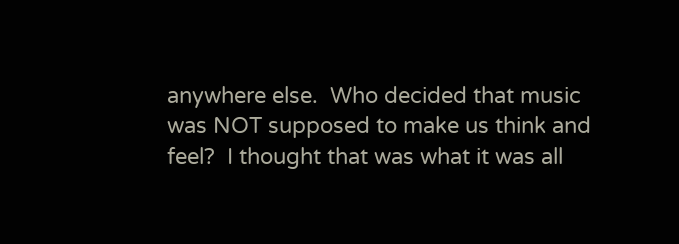anywhere else.  Who decided that music was NOT supposed to make us think and feel?  I thought that was what it was all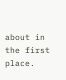about in the first place.